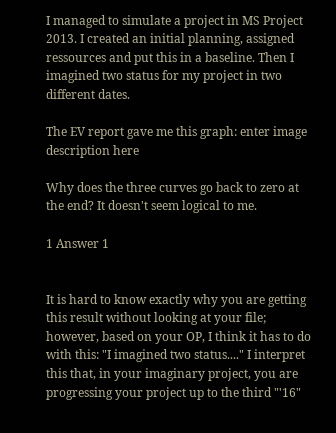I managed to simulate a project in MS Project 2013. I created an initial planning, assigned ressources and put this in a baseline. Then I imagined two status for my project in two different dates.

The EV report gave me this graph: enter image description here

Why does the three curves go back to zero at the end? It doesn't seem logical to me.

1 Answer 1


It is hard to know exactly why you are getting this result without looking at your file; however, based on your OP, I think it has to do with this: "I imagined two status...." I interpret this that, in your imaginary project, you are progressing your project up to the third "'16"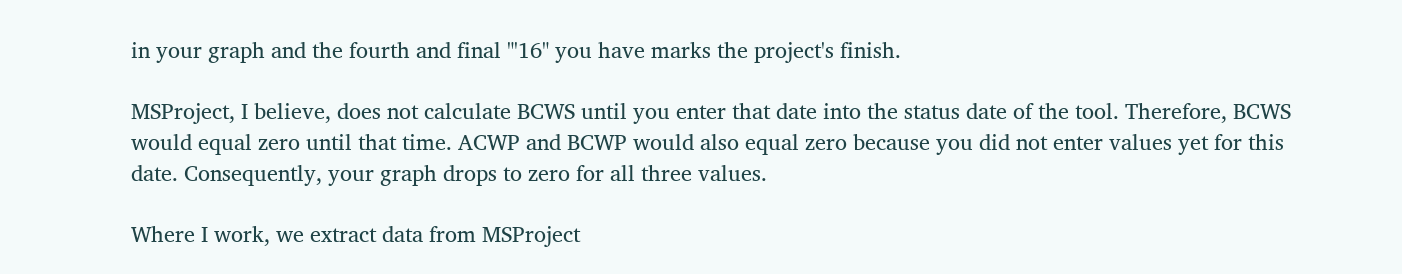in your graph and the fourth and final "'16" you have marks the project's finish.

MSProject, I believe, does not calculate BCWS until you enter that date into the status date of the tool. Therefore, BCWS would equal zero until that time. ACWP and BCWP would also equal zero because you did not enter values yet for this date. Consequently, your graph drops to zero for all three values.

Where I work, we extract data from MSProject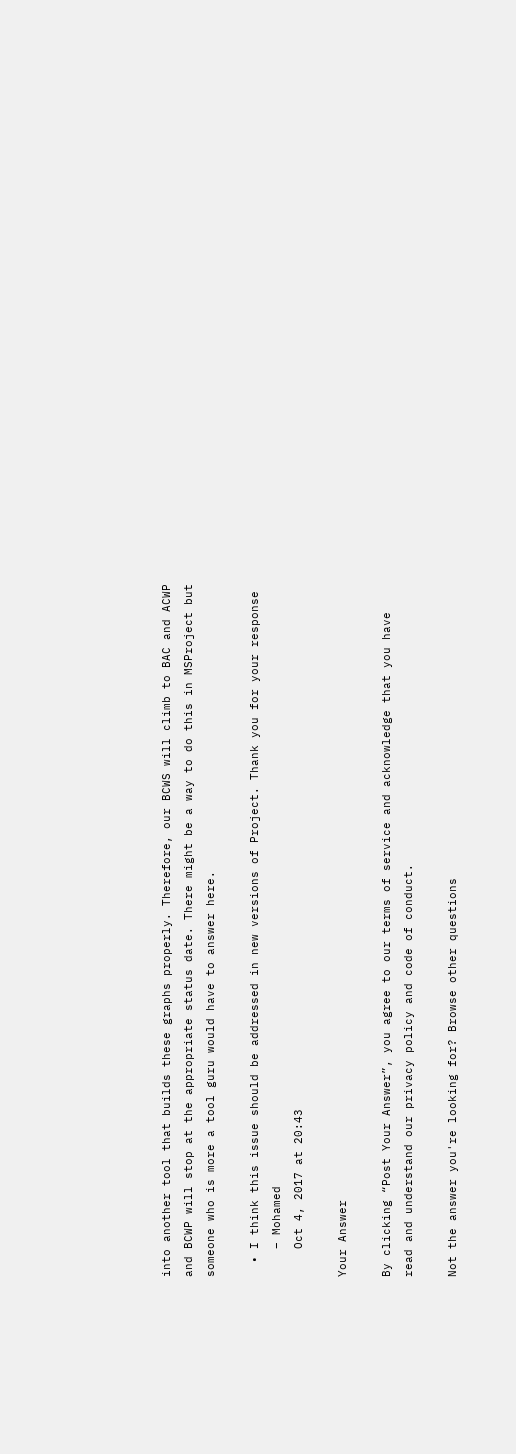into another tool that builds these graphs properly. Therefore, our BCWS will climb to BAC and ACWP and BCWP will stop at the appropriate status date. There might be a way to do this in MSProject but someone who is more a tool guru would have to answer here.

  • I think this issue should be addressed in new versions of Project. Thank you for your response
    – Mohamed
    Oct 4, 2017 at 20:43

Your Answer

By clicking “Post Your Answer”, you agree to our terms of service and acknowledge that you have read and understand our privacy policy and code of conduct.

Not the answer you're looking for? Browse other questions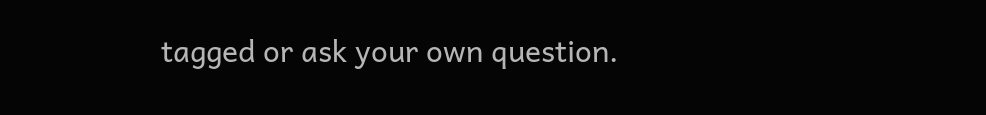tagged or ask your own question.